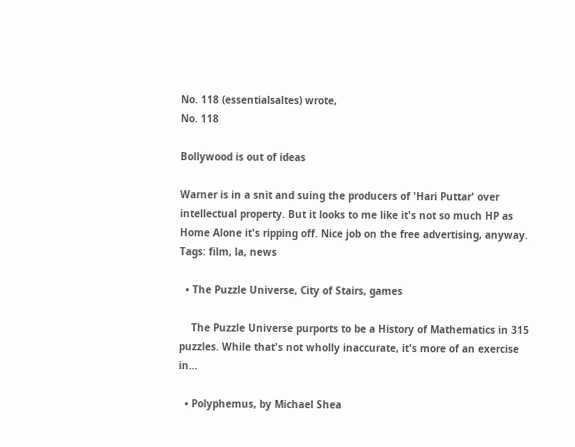No. 118 (essentialsaltes) wrote,
No. 118

Bollywood is out of ideas

Warner is in a snit and suing the producers of 'Hari Puttar' over intellectual property. But it looks to me like it's not so much HP as Home Alone it's ripping off. Nice job on the free advertising, anyway.
Tags: film, la, news

  • The Puzzle Universe, City of Stairs, games

    The Puzzle Universe purports to be a History of Mathematics in 315 puzzles. While that's not wholly inaccurate, it's more of an exercise in…

  • Polyphemus, by Michael Shea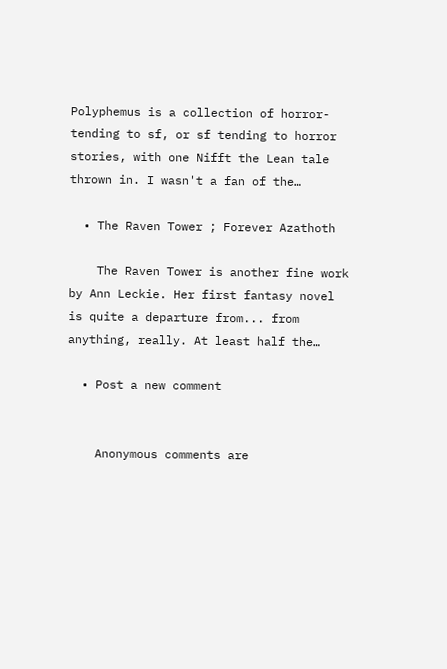Polyphemus is a collection of horror-tending to sf, or sf tending to horror stories, with one Nifft the Lean tale thrown in. I wasn't a fan of the…

  • The Raven Tower ; Forever Azathoth

    The Raven Tower is another fine work by Ann Leckie. Her first fantasy novel is quite a departure from... from anything, really. At least half the…

  • Post a new comment


    Anonymous comments are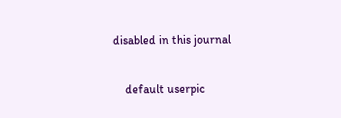disabled in this journal

    default userpic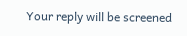Your reply will be screened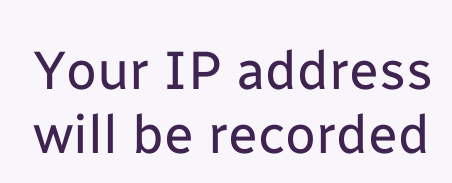Your IP address will be recorded